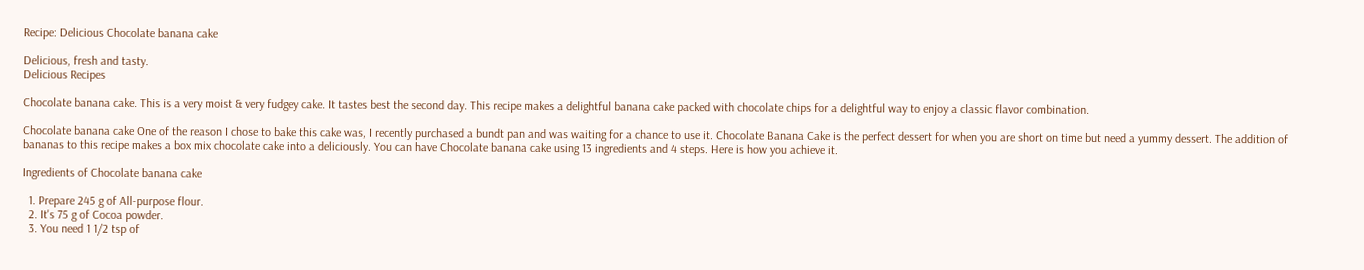Recipe: Delicious Chocolate banana cake

Delicious, fresh and tasty.
Delicious Recipes

Chocolate banana cake. This is a very moist & very fudgey cake. It tastes best the second day. This recipe makes a delightful banana cake packed with chocolate chips for a delightful way to enjoy a classic flavor combination.

Chocolate banana cake One of the reason I chose to bake this cake was, I recently purchased a bundt pan and was waiting for a chance to use it. Chocolate Banana Cake is the perfect dessert for when you are short on time but need a yummy dessert. The addition of bananas to this recipe makes a box mix chocolate cake into a deliciously. You can have Chocolate banana cake using 13 ingredients and 4 steps. Here is how you achieve it.

Ingredients of Chocolate banana cake

  1. Prepare 245 g of All-purpose flour.
  2. It's 75 g of Cocoa powder.
  3. You need 1 1/2 tsp of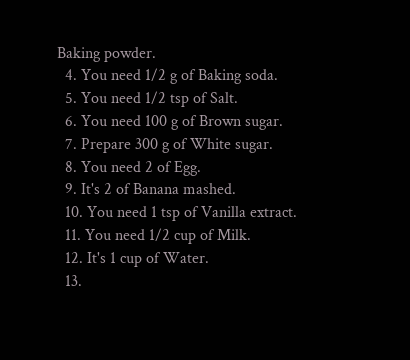Baking powder.
  4. You need 1/2 g of Baking soda.
  5. You need 1/2 tsp of Salt.
  6. You need 100 g of Brown sugar.
  7. Prepare 300 g of White sugar.
  8. You need 2 of Egg.
  9. It's 2 of Banana mashed.
  10. You need 1 tsp of Vanilla extract.
  11. You need 1/2 cup of Milk.
  12. It's 1 cup of Water.
  13.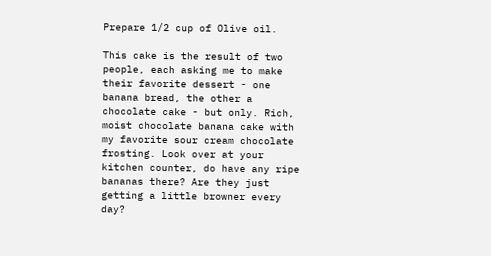Prepare 1/2 cup of Olive oil.

This cake is the result of two people, each asking me to make their favorite dessert - one banana bread, the other a chocolate cake - but only. Rich, moist chocolate banana cake with my favorite sour cream chocolate frosting. Look over at your kitchen counter, do have any ripe bananas there? Are they just getting a little browner every day?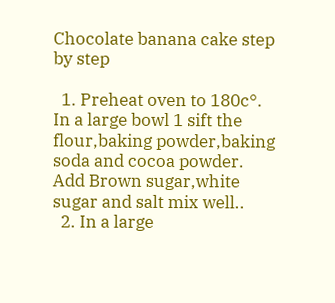Chocolate banana cake step by step

  1. Preheat oven to 180c°. In a large bowl 1 sift the flour,baking powder,baking soda and cocoa powder. Add Brown sugar,white sugar and salt mix well..
  2. In a large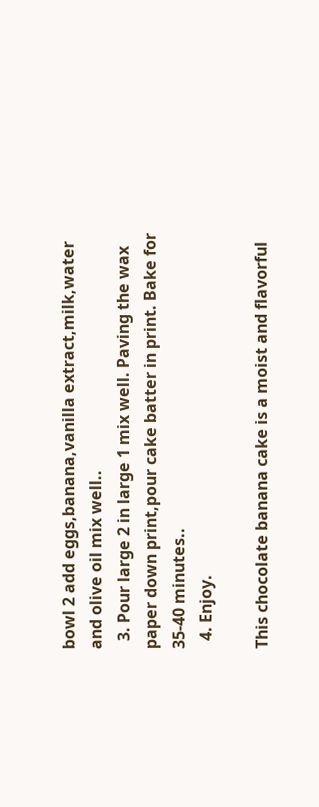bowl 2 add eggs,banana,vanilla extract,milk,water and olive oil mix well..
  3. Pour large 2 in large 1 mix well. Paving the wax paper down print,pour cake batter in print. Bake for 35-40 minutes..
  4. Enjoy.

This chocolate banana cake is a moist and flavorful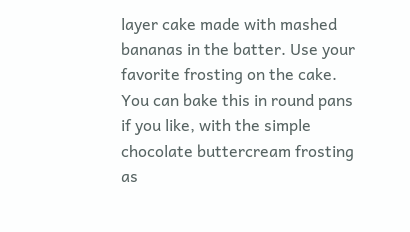layer cake made with mashed bananas in the batter. Use your favorite frosting on the cake. You can bake this in round pans if you like, with the simple chocolate buttercream frosting as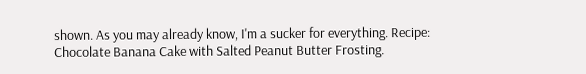shown. As you may already know, I'm a sucker for everything. Recipe: Chocolate Banana Cake with Salted Peanut Butter Frosting.